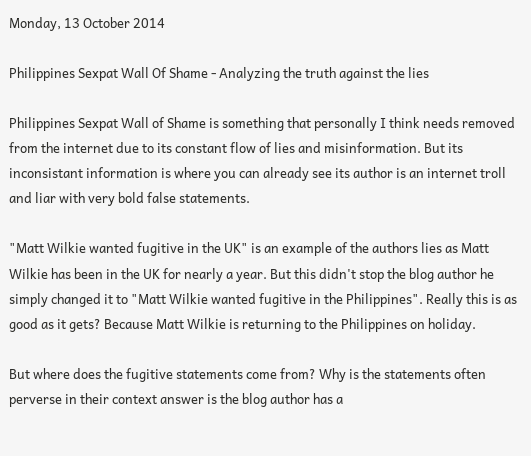Monday, 13 October 2014

Philippines Sexpat Wall Of Shame - Analyzing the truth against the lies

Philippines Sexpat Wall of Shame is something that personally I think needs removed from the internet due to its constant flow of lies and misinformation. But its inconsistant information is where you can already see its author is an internet troll and liar with very bold false statements.

"Matt Wilkie wanted fugitive in the UK" is an example of the authors lies as Matt Wilkie has been in the UK for nearly a year. But this didn't stop the blog author he simply changed it to "Matt Wilkie wanted fugitive in the Philippines". Really this is as good as it gets? Because Matt Wilkie is returning to the Philippines on holiday.

But where does the fugitive statements come from? Why is the statements often perverse in their context answer is the blog author has a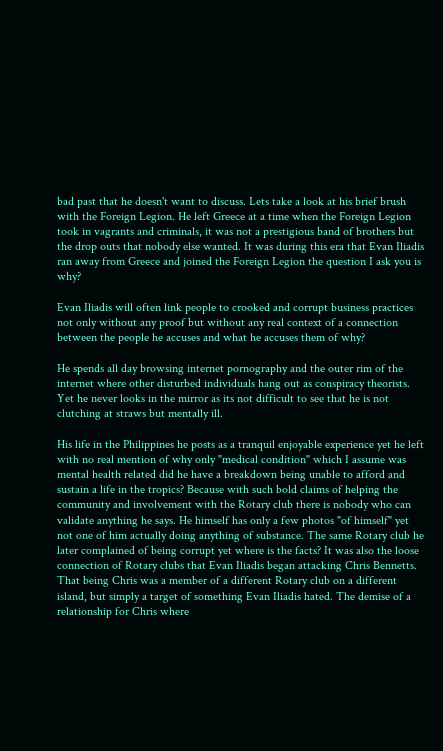bad past that he doesn't want to discuss. Lets take a look at his brief brush with the Foreign Legion. He left Greece at a time when the Foreign Legion took in vagrants and criminals, it was not a prestigious band of brothers but the drop outs that nobody else wanted. It was during this era that Evan Iliadis ran away from Greece and joined the Foreign Legion the question I ask you is why?

Evan Iliadis will often link people to crooked and corrupt business practices not only without any proof but without any real context of a connection between the people he accuses and what he accuses them of why?

He spends all day browsing internet pornography and the outer rim of the internet where other disturbed individuals hang out as conspiracy theorists. Yet he never looks in the mirror as its not difficult to see that he is not clutching at straws but mentally ill.

His life in the Philippines he posts as a tranquil enjoyable experience yet he left with no real mention of why only "medical condition" which I assume was mental health related did he have a breakdown being unable to afford and sustain a life in the tropics? Because with such bold claims of helping the community and involvement with the Rotary club there is nobody who can validate anything he says. He himself has only a few photos "of himself" yet not one of him actually doing anything of substance. The same Rotary club he later complained of being corrupt yet where is the facts? It was also the loose connection of Rotary clubs that Evan Iliadis began attacking Chris Bennetts. That being Chris was a member of a different Rotary club on a different island, but simply a target of something Evan Iliadis hated. The demise of a relationship for Chris where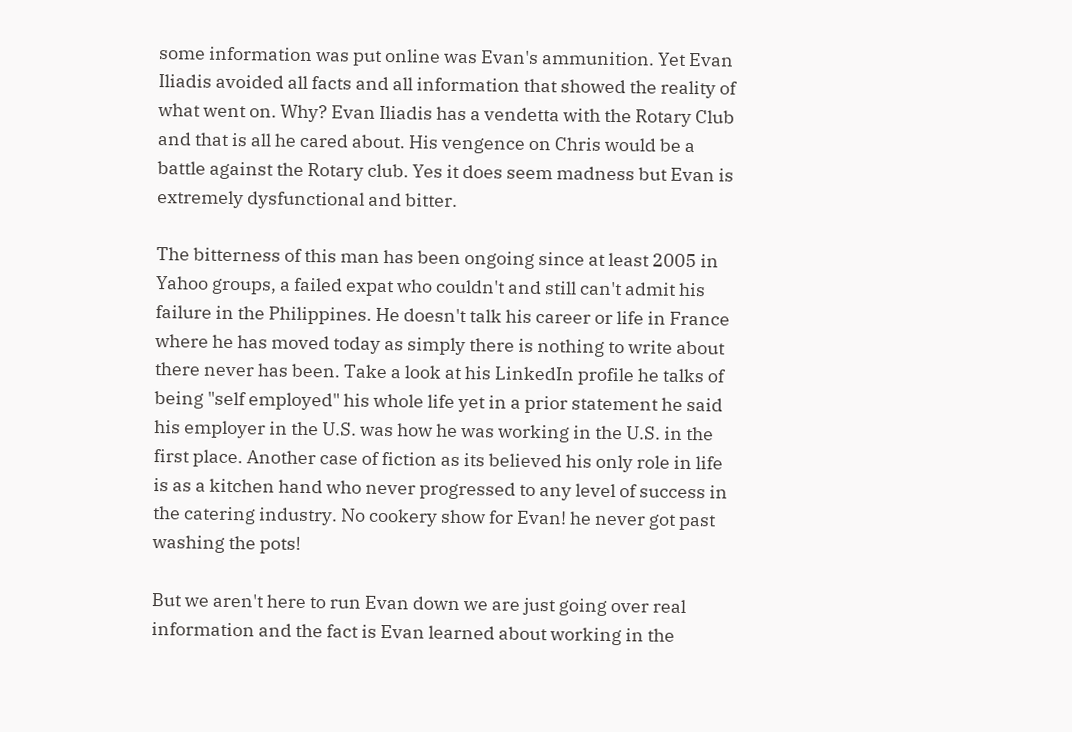some information was put online was Evan's ammunition. Yet Evan Iliadis avoided all facts and all information that showed the reality of what went on. Why? Evan Iliadis has a vendetta with the Rotary Club and that is all he cared about. His vengence on Chris would be a battle against the Rotary club. Yes it does seem madness but Evan is extremely dysfunctional and bitter.

The bitterness of this man has been ongoing since at least 2005 in Yahoo groups, a failed expat who couldn't and still can't admit his failure in the Philippines. He doesn't talk his career or life in France where he has moved today as simply there is nothing to write about there never has been. Take a look at his LinkedIn profile he talks of being "self employed" his whole life yet in a prior statement he said his employer in the U.S. was how he was working in the U.S. in the first place. Another case of fiction as its believed his only role in life is as a kitchen hand who never progressed to any level of success in the catering industry. No cookery show for Evan! he never got past washing the pots!

But we aren't here to run Evan down we are just going over real information and the fact is Evan learned about working in the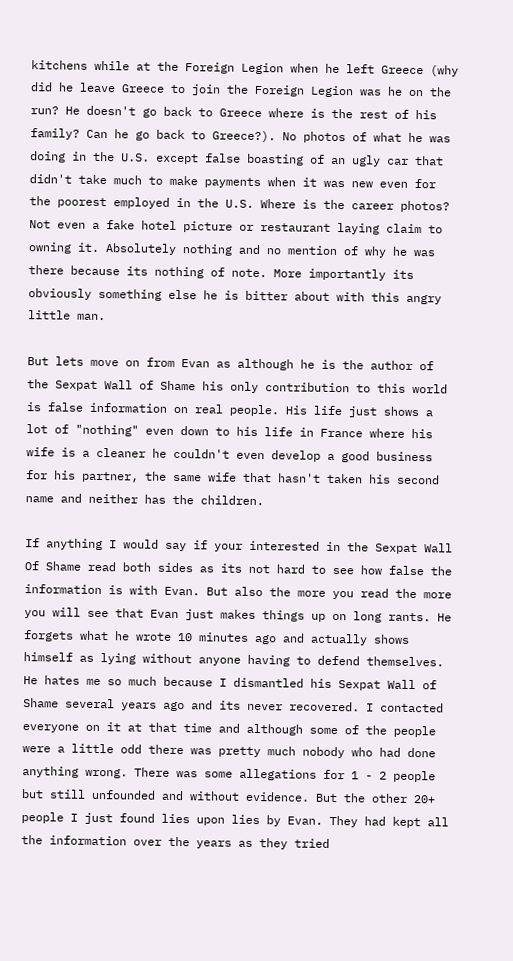kitchens while at the Foreign Legion when he left Greece (why did he leave Greece to join the Foreign Legion was he on the run? He doesn't go back to Greece where is the rest of his family? Can he go back to Greece?). No photos of what he was doing in the U.S. except false boasting of an ugly car that didn't take much to make payments when it was new even for the poorest employed in the U.S. Where is the career photos? Not even a fake hotel picture or restaurant laying claim to owning it. Absolutely nothing and no mention of why he was there because its nothing of note. More importantly its obviously something else he is bitter about with this angry little man.

But lets move on from Evan as although he is the author of the Sexpat Wall of Shame his only contribution to this world is false information on real people. His life just shows a lot of "nothing" even down to his life in France where his wife is a cleaner he couldn't even develop a good business for his partner, the same wife that hasn't taken his second name and neither has the children.

If anything I would say if your interested in the Sexpat Wall Of Shame read both sides as its not hard to see how false the information is with Evan. But also the more you read the more you will see that Evan just makes things up on long rants. He forgets what he wrote 10 minutes ago and actually shows himself as lying without anyone having to defend themselves. He hates me so much because I dismantled his Sexpat Wall of Shame several years ago and its never recovered. I contacted everyone on it at that time and although some of the people were a little odd there was pretty much nobody who had done anything wrong. There was some allegations for 1 - 2 people but still unfounded and without evidence. But the other 20+ people I just found lies upon lies by Evan. They had kept all the information over the years as they tried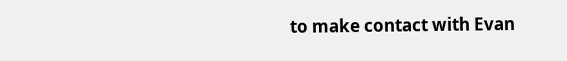to make contact with Evan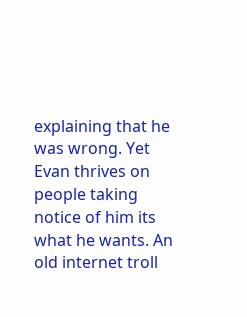explaining that he was wrong. Yet Evan thrives on people taking notice of him its what he wants. An old internet troll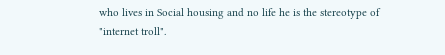who lives in Social housing and no life he is the stereotype of "internet troll".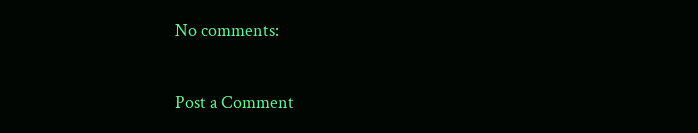No comments:

Post a Comment